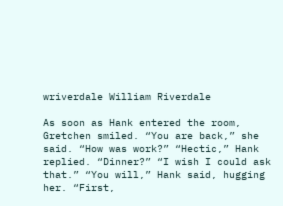wriverdale William Riverdale

As soon as Hank entered the room, Gretchen smiled. “You are back,” she said. “How was work?” “Hectic,” Hank replied. “Dinner?” “I wish I could ask that.” “You will,” Hank said, hugging her. “First,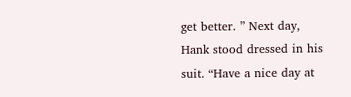get better. ” Next day, Hank stood dressed in his suit. “Have a nice day at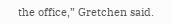the office,” Gretchen said.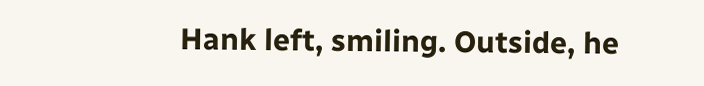Hank left, smiling. Outside, he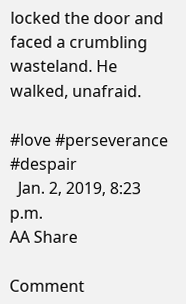locked the door and faced a crumbling wasteland. He walked, unafraid.

#love #perseverance #despair
  Jan. 2, 2019, 8:23 p.m.
AA Share

Comment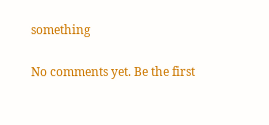something

No comments yet. Be the first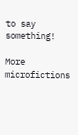to say something!

More microfictions